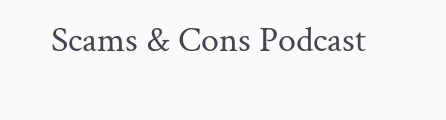Scams & Cons Podcast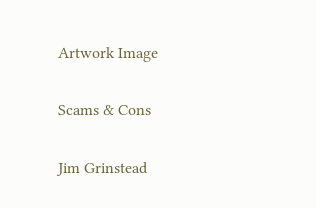Artwork Image

Scams & Cons

Jim Grinstead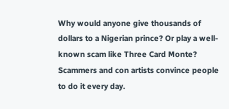Why would anyone give thousands of dollars to a Nigerian prince? Or play a well-known scam like Three Card Monte? Scammers and con artists convince people to do it every day.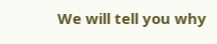We will tell you why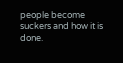people become suckers and how it is done.